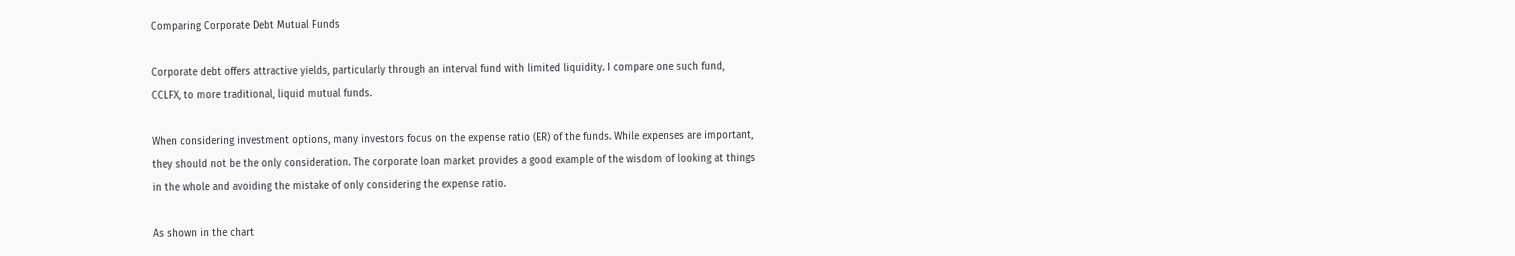Comparing Corporate Debt Mutual Funds

Corporate debt offers attractive yields, particularly through an interval fund with limited liquidity. I compare one such fund, CCLFX, to more traditional, liquid mutual funds.

When considering investment options, many investors focus on the expense ratio (ER) of the funds. While expenses are important, they should not be the only consideration. The corporate loan market provides a good example of the wisdom of looking at things in the whole and avoiding the mistake of only considering the expense ratio.

As shown in the chart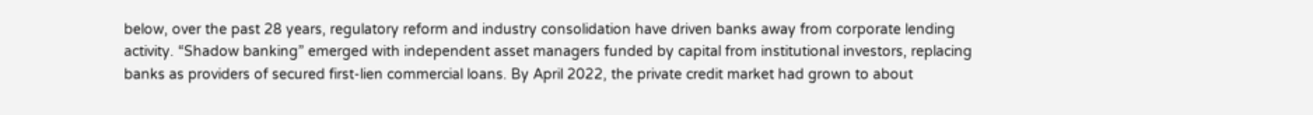below, over the past 28 years, regulatory reform and industry consolidation have driven banks away from corporate lending activity. “Shadow banking” emerged with independent asset managers funded by capital from institutional investors, replacing banks as providers of secured first-lien commercial loans. By April 2022, the private credit market had grown to about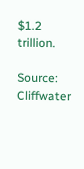$1.2 trillion.

Source: Cliffwater